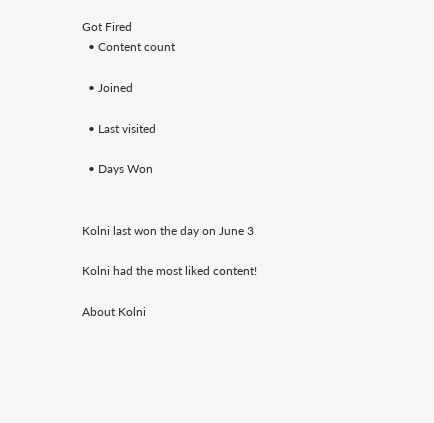Got Fired
  • Content count

  • Joined

  • Last visited

  • Days Won


Kolni last won the day on June 3

Kolni had the most liked content!

About Kolni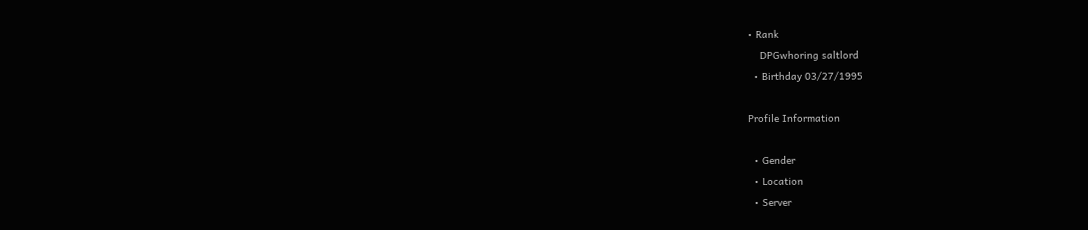• Rank
    DPGwhoring saltlord
  • Birthday 03/27/1995

Profile Information

  • Gender
  • Location
  • Server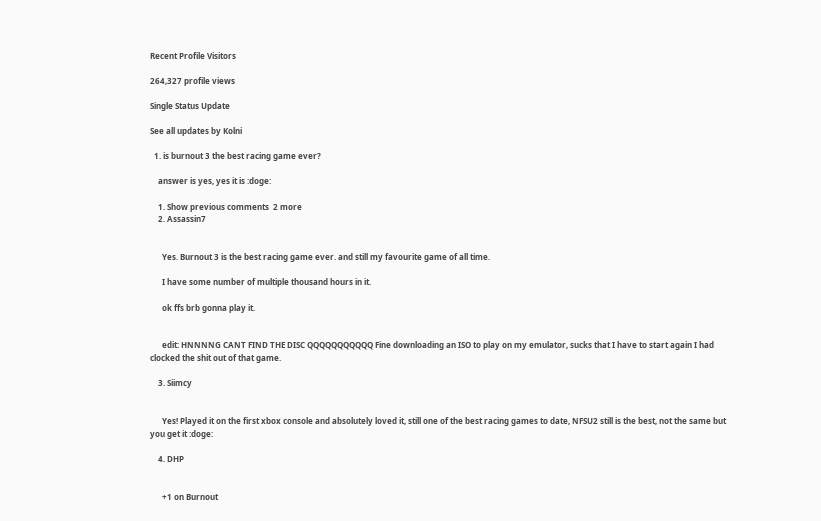Recent Profile Visitors

264,327 profile views

Single Status Update

See all updates by Kolni

  1. is burnout 3 the best racing game ever?

    answer is yes, yes it is :doge:

    1. Show previous comments  2 more
    2. Assassin7


      Yes. Burnout 3 is the best racing game ever. and still my favourite game of all time.

      I have some number of multiple thousand hours in it.

      ok ffs brb gonna play it.


      edit: HNNNNG CANT FIND THE DISC QQQQQQQQQQQ Fine downloading an ISO to play on my emulator, sucks that I have to start again I had clocked the shit out of that game.

    3. Siimcy


      Yes! Played it on the first xbox console and absolutely loved it, still one of the best racing games to date, NFSU2 still is the best, not the same but you get it :doge:

    4. DHP


      +1 on Burnout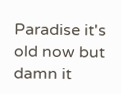Paradise it's old now but damn it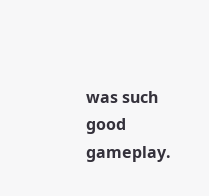was such good gameplay.